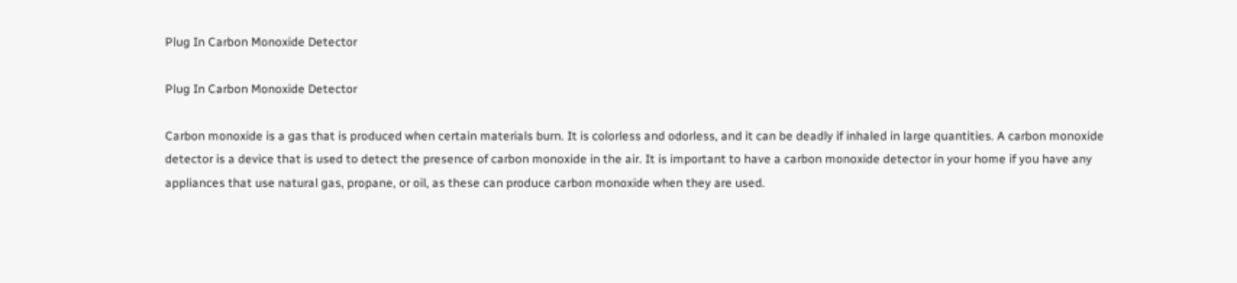Plug In Carbon Monoxide Detector

Plug In Carbon Monoxide Detector

Carbon monoxide is a gas that is produced when certain materials burn. It is colorless and odorless, and it can be deadly if inhaled in large quantities. A carbon monoxide detector is a device that is used to detect the presence of carbon monoxide in the air. It is important to have a carbon monoxide detector in your home if you have any appliances that use natural gas, propane, or oil, as these can produce carbon monoxide when they are used.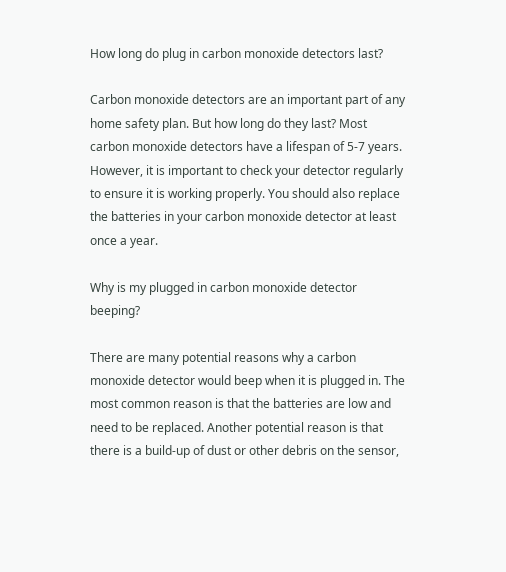How long do plug in carbon monoxide detectors last?

Carbon monoxide detectors are an important part of any home safety plan. But how long do they last? Most carbon monoxide detectors have a lifespan of 5-7 years. However, it is important to check your detector regularly to ensure it is working properly. You should also replace the batteries in your carbon monoxide detector at least once a year.

Why is my plugged in carbon monoxide detector beeping?

There are many potential reasons why a carbon monoxide detector would beep when it is plugged in. The most common reason is that the batteries are low and need to be replaced. Another potential reason is that there is a build-up of dust or other debris on the sensor,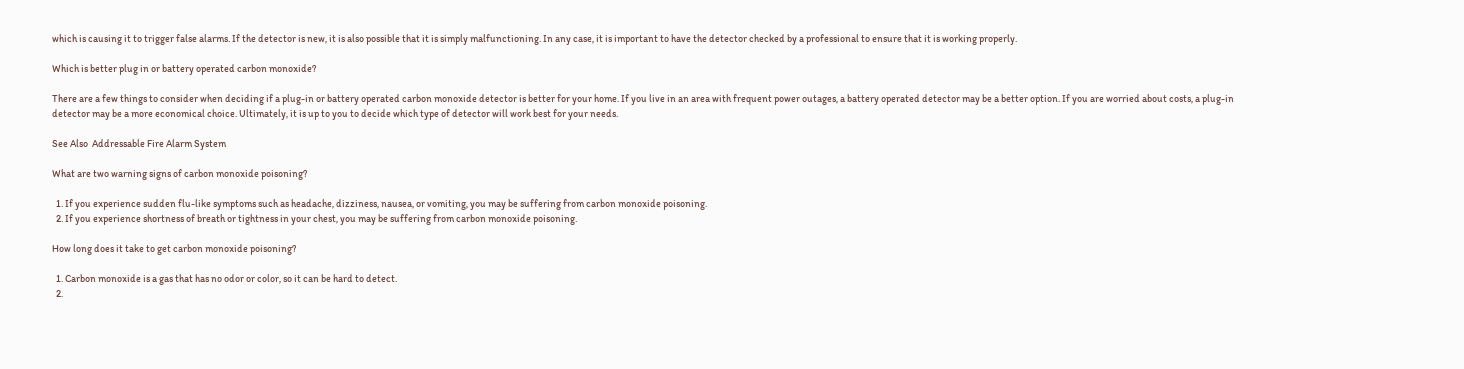which is causing it to trigger false alarms. If the detector is new, it is also possible that it is simply malfunctioning. In any case, it is important to have the detector checked by a professional to ensure that it is working properly.

Which is better plug in or battery operated carbon monoxide?

There are a few things to consider when deciding if a plug-in or battery operated carbon monoxide detector is better for your home. If you live in an area with frequent power outages, a battery operated detector may be a better option. If you are worried about costs, a plug-in detector may be a more economical choice. Ultimately, it is up to you to decide which type of detector will work best for your needs.

See Also  Addressable Fire Alarm System

What are two warning signs of carbon monoxide poisoning?

  1. If you experience sudden flu-like symptoms such as headache, dizziness, nausea, or vomiting, you may be suffering from carbon monoxide poisoning.
  2. If you experience shortness of breath or tightness in your chest, you may be suffering from carbon monoxide poisoning.

How long does it take to get carbon monoxide poisoning?

  1. Carbon monoxide is a gas that has no odor or color, so it can be hard to detect.
  2.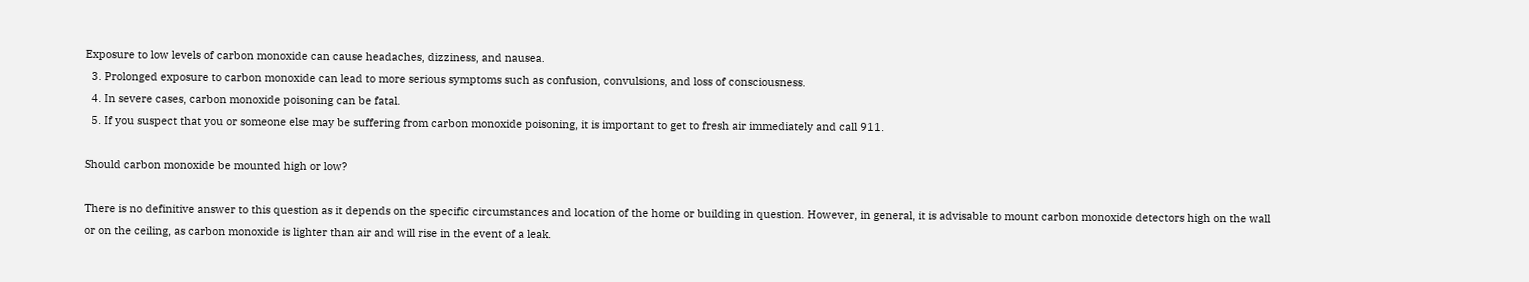Exposure to low levels of carbon monoxide can cause headaches, dizziness, and nausea.
  3. Prolonged exposure to carbon monoxide can lead to more serious symptoms such as confusion, convulsions, and loss of consciousness.
  4. In severe cases, carbon monoxide poisoning can be fatal.
  5. If you suspect that you or someone else may be suffering from carbon monoxide poisoning, it is important to get to fresh air immediately and call 911.

Should carbon monoxide be mounted high or low?

There is no definitive answer to this question as it depends on the specific circumstances and location of the home or building in question. However, in general, it is advisable to mount carbon monoxide detectors high on the wall or on the ceiling, as carbon monoxide is lighter than air and will rise in the event of a leak.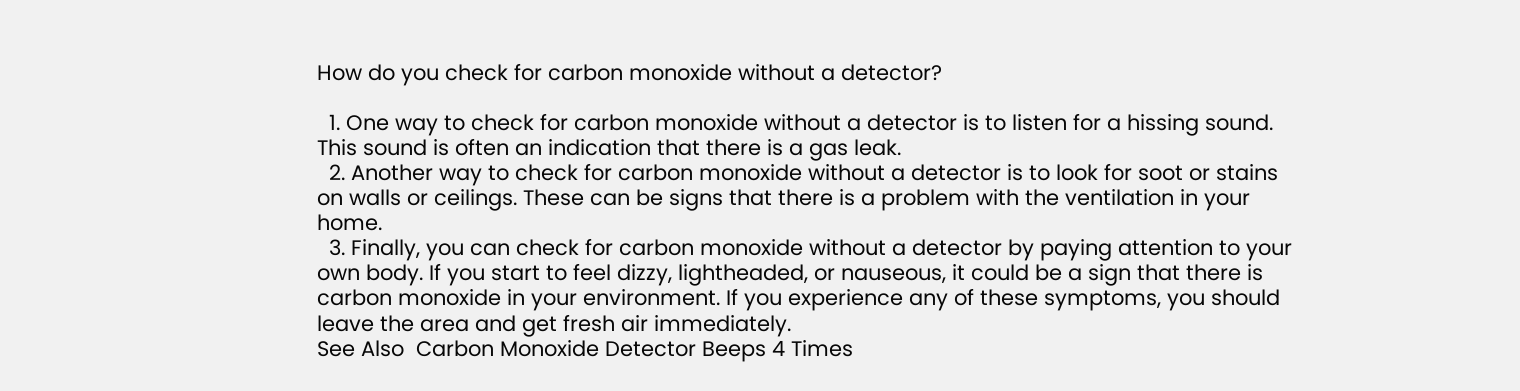How do you check for carbon monoxide without a detector?

  1. One way to check for carbon monoxide without a detector is to listen for a hissing sound. This sound is often an indication that there is a gas leak.
  2. Another way to check for carbon monoxide without a detector is to look for soot or stains on walls or ceilings. These can be signs that there is a problem with the ventilation in your home.
  3. Finally, you can check for carbon monoxide without a detector by paying attention to your own body. If you start to feel dizzy, lightheaded, or nauseous, it could be a sign that there is carbon monoxide in your environment. If you experience any of these symptoms, you should leave the area and get fresh air immediately.
See Also  Carbon Monoxide Detector Beeps 4 Times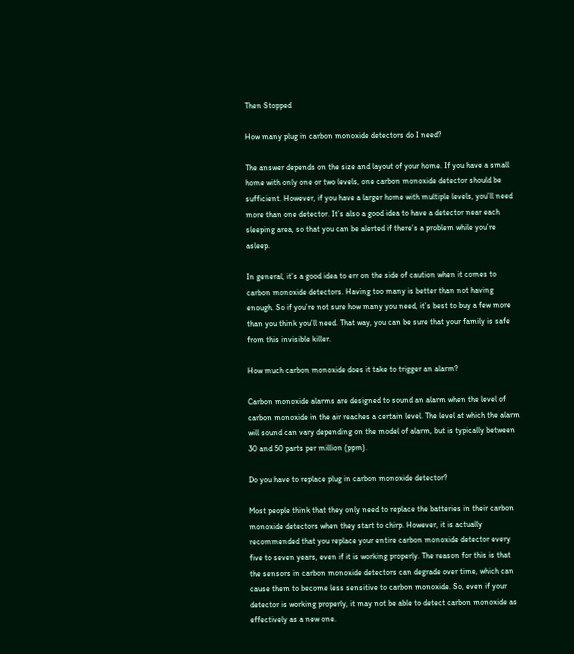Then Stopped

How many plug in carbon monoxide detectors do I need?

The answer depends on the size and layout of your home. If you have a small home with only one or two levels, one carbon monoxide detector should be sufficient. However, if you have a larger home with multiple levels, you’ll need more than one detector. It’s also a good idea to have a detector near each sleeping area, so that you can be alerted if there’s a problem while you’re asleep.

In general, it’s a good idea to err on the side of caution when it comes to carbon monoxide detectors. Having too many is better than not having enough. So if you’re not sure how many you need, it’s best to buy a few more than you think you’ll need. That way, you can be sure that your family is safe from this invisible killer.

How much carbon monoxide does it take to trigger an alarm?

Carbon monoxide alarms are designed to sound an alarm when the level of carbon monoxide in the air reaches a certain level. The level at which the alarm will sound can vary depending on the model of alarm, but is typically between 30 and 50 parts per million (ppm).

Do you have to replace plug in carbon monoxide detector?

Most people think that they only need to replace the batteries in their carbon monoxide detectors when they start to chirp. However, it is actually recommended that you replace your entire carbon monoxide detector every five to seven years, even if it is working properly. The reason for this is that the sensors in carbon monoxide detectors can degrade over time, which can cause them to become less sensitive to carbon monoxide. So, even if your detector is working properly, it may not be able to detect carbon monoxide as effectively as a new one.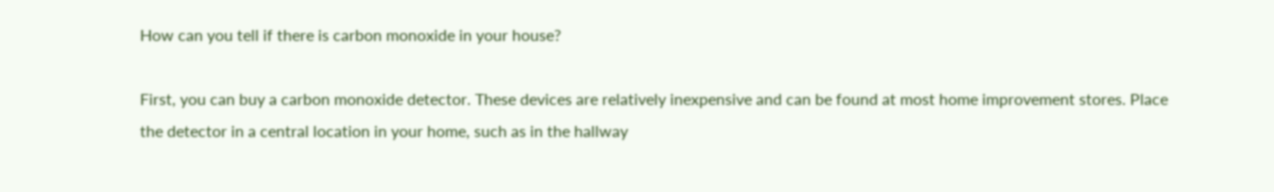How can you tell if there is carbon monoxide in your house?

First, you can buy a carbon monoxide detector. These devices are relatively inexpensive and can be found at most home improvement stores. Place the detector in a central location in your home, such as in the hallway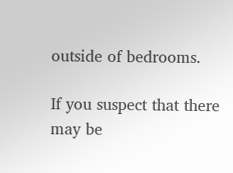outside of bedrooms.

If you suspect that there may be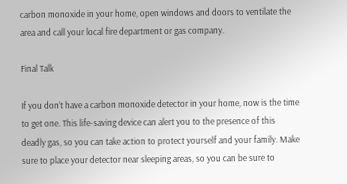carbon monoxide in your home, open windows and doors to ventilate the area and call your local fire department or gas company.

Final Talk

If you don’t have a carbon monoxide detector in your home, now is the time to get one. This life-saving device can alert you to the presence of this deadly gas, so you can take action to protect yourself and your family. Make sure to place your detector near sleeping areas, so you can be sure to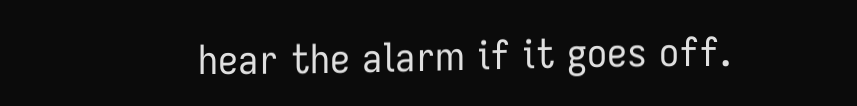hear the alarm if it goes off.